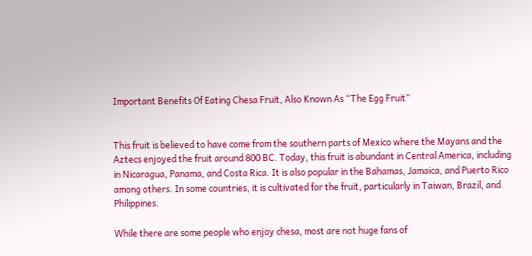Important Benefits Of Eating Chesa Fruit, Also Known As “The Egg Fruit”


This fruit is believed to have come from the southern parts of Mexico where the Mayans and the Aztecs enjoyed the fruit around 800 BC. Today, this fruit is abundant in Central America, including in Nicaragua, Panama, and Costa Rica. It is also popular in the Bahamas, Jamaica, and Puerto Rico among others. In some countries, it is cultivated for the fruit, particularly in Taiwan, Brazil, and Philippines.

While there are some people who enjoy chesa, most are not huge fans of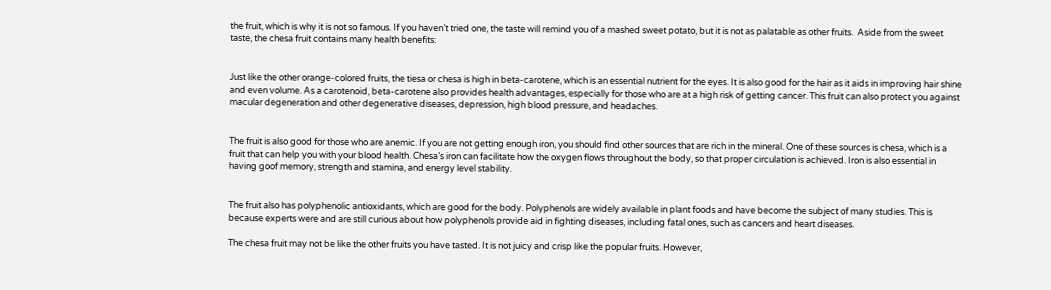the fruit, which is why it is not so famous. If you haven’t tried one, the taste will remind you of a mashed sweet potato, but it is not as palatable as other fruits.  Aside from the sweet taste, the chesa fruit contains many health benefits:


Just like the other orange-colored fruits, the tiesa or chesa is high in beta-carotene, which is an essential nutrient for the eyes. It is also good for the hair as it aids in improving hair shine and even volume. As a carotenoid, beta-carotene also provides health advantages, especially for those who are at a high risk of getting cancer. This fruit can also protect you against macular degeneration and other degenerative diseases, depression, high blood pressure, and headaches.


The fruit is also good for those who are anemic. If you are not getting enough iron, you should find other sources that are rich in the mineral. One of these sources is chesa, which is a fruit that can help you with your blood health. Chesa’s iron can facilitate how the oxygen flows throughout the body, so that proper circulation is achieved. Iron is also essential in having goof memory, strength and stamina, and energy level stability.


The fruit also has polyphenolic antioxidants, which are good for the body. Polyphenols are widely available in plant foods and have become the subject of many studies. This is because experts were and are still curious about how polyphenols provide aid in fighting diseases, including fatal ones, such as cancers and heart diseases.

The chesa fruit may not be like the other fruits you have tasted. It is not juicy and crisp like the popular fruits. However,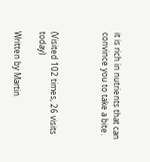it is rich in nutrients that can convince you to take a bite.



(Visited 102 times, 26 visits today)

Written by Martin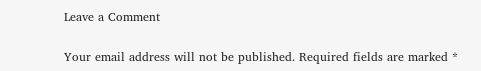Leave a Comment

Your email address will not be published. Required fields are marked *